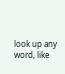look up any word, like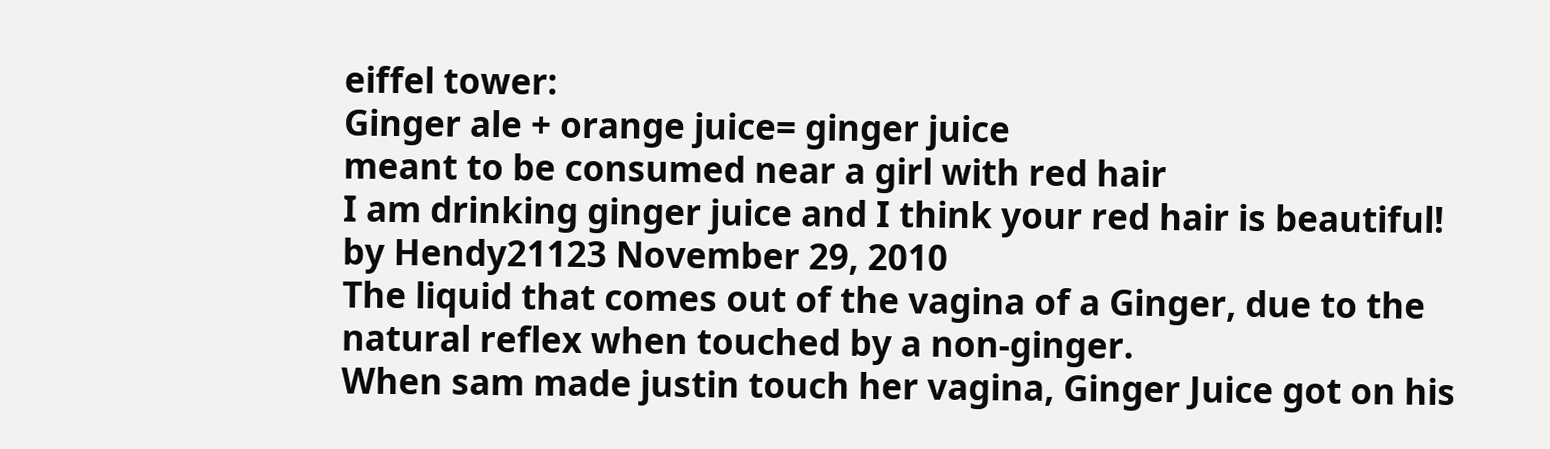eiffel tower:
Ginger ale + orange juice= ginger juice
meant to be consumed near a girl with red hair
I am drinking ginger juice and I think your red hair is beautiful!
by Hendy21123 November 29, 2010
The liquid that comes out of the vagina of a Ginger, due to the natural reflex when touched by a non-ginger.
When sam made justin touch her vagina, Ginger Juice got on his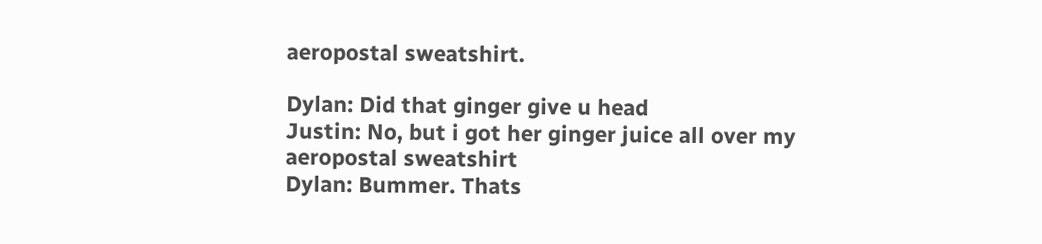aeropostal sweatshirt.

Dylan: Did that ginger give u head
Justin: No, but i got her ginger juice all over my aeropostal sweatshirt
Dylan: Bummer. Thats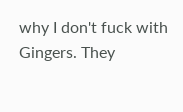why I don't fuck with Gingers. They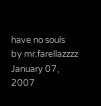have no souls
by mr.farellazzzz January 07, 2007